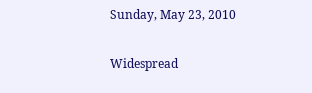Sunday, May 23, 2010

Widespread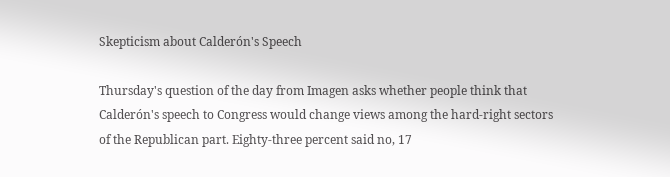Skepticism about Calderón's Speech

Thursday's question of the day from Imagen asks whether people think that Calderón's speech to Congress would change views among the hard-right sectors of the Republican part. Eighty-three percent said no, 17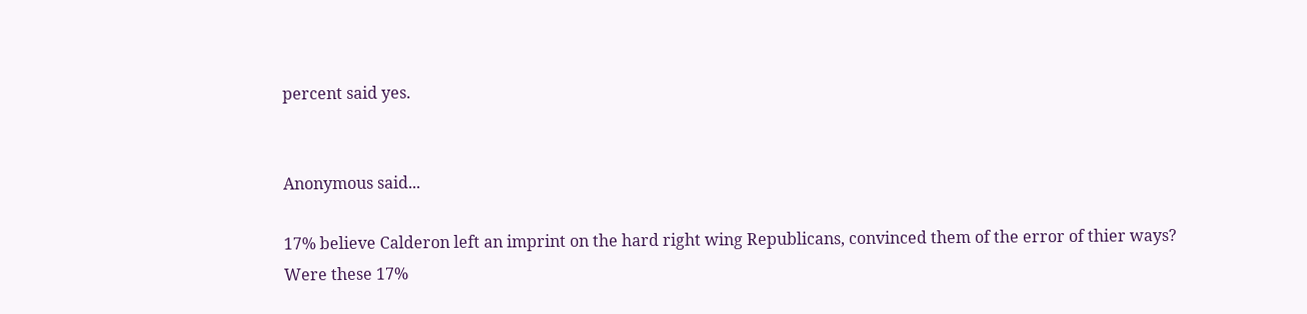percent said yes.


Anonymous said...

17% believe Calderon left an imprint on the hard right wing Republicans, convinced them of the error of thier ways?
Were these 17%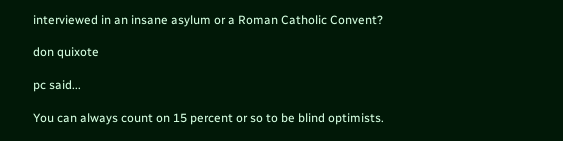interviewed in an insane asylum or a Roman Catholic Convent?

don quixote

pc said...

You can always count on 15 percent or so to be blind optimists.